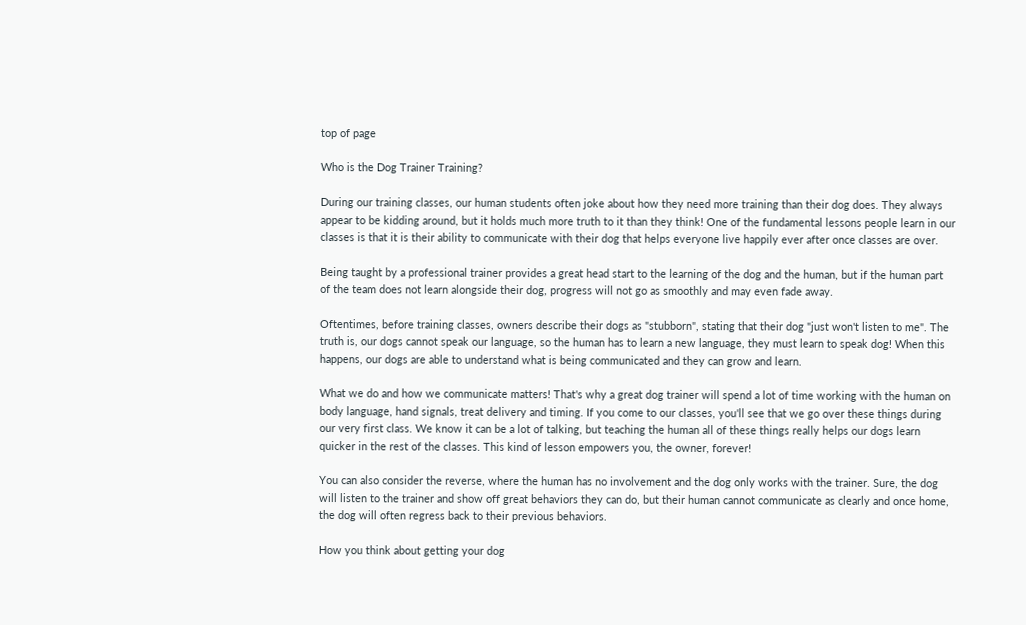top of page

Who is the Dog Trainer Training?

During our training classes, our human students often joke about how they need more training than their dog does. They always appear to be kidding around, but it holds much more truth to it than they think! One of the fundamental lessons people learn in our classes is that it is their ability to communicate with their dog that helps everyone live happily ever after once classes are over.

Being taught by a professional trainer provides a great head start to the learning of the dog and the human, but if the human part of the team does not learn alongside their dog, progress will not go as smoothly and may even fade away.

Oftentimes, before training classes, owners describe their dogs as "stubborn", stating that their dog "just won't listen to me". The truth is, our dogs cannot speak our language, so the human has to learn a new language, they must learn to speak dog! When this happens, our dogs are able to understand what is being communicated and they can grow and learn.

What we do and how we communicate matters! That's why a great dog trainer will spend a lot of time working with the human on body language, hand signals, treat delivery and timing. If you come to our classes, you'll see that we go over these things during our very first class. We know it can be a lot of talking, but teaching the human all of these things really helps our dogs learn quicker in the rest of the classes. This kind of lesson empowers you, the owner, forever!

You can also consider the reverse, where the human has no involvement and the dog only works with the trainer. Sure, the dog will listen to the trainer and show off great behaviors they can do, but their human cannot communicate as clearly and once home, the dog will often regress back to their previous behaviors.

How you think about getting your dog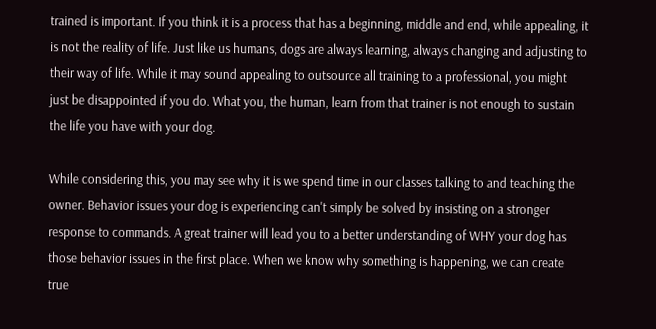trained is important. If you think it is a process that has a beginning, middle and end, while appealing, it is not the reality of life. Just like us humans, dogs are always learning, always changing and adjusting to their way of life. While it may sound appealing to outsource all training to a professional, you might just be disappointed if you do. What you, the human, learn from that trainer is not enough to sustain the life you have with your dog.

While considering this, you may see why it is we spend time in our classes talking to and teaching the owner. Behavior issues your dog is experiencing can't simply be solved by insisting on a stronger response to commands. A great trainer will lead you to a better understanding of WHY your dog has those behavior issues in the first place. When we know why something is happening, we can create true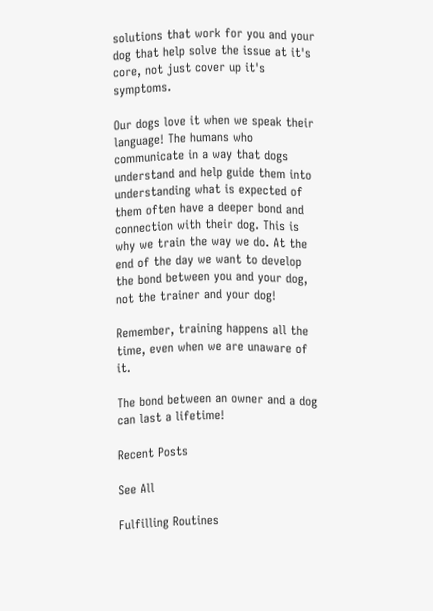solutions that work for you and your dog that help solve the issue at it's core, not just cover up it's symptoms.

Our dogs love it when we speak their language! The humans who communicate in a way that dogs understand and help guide them into understanding what is expected of them often have a deeper bond and connection with their dog. This is why we train the way we do. At the end of the day we want to develop the bond between you and your dog, not the trainer and your dog!

Remember, training happens all the time, even when we are unaware of it.

The bond between an owner and a dog can last a lifetime!

Recent Posts

See All

Fulfilling Routines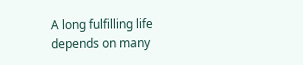A long fulfilling life depends on many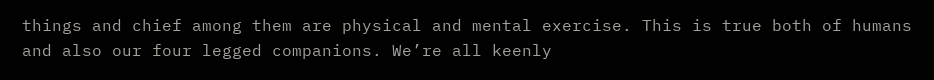things and chief among them are physical and mental exercise. This is true both of humans and also our four legged companions. We’re all keenly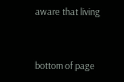aware that living


bottom of page